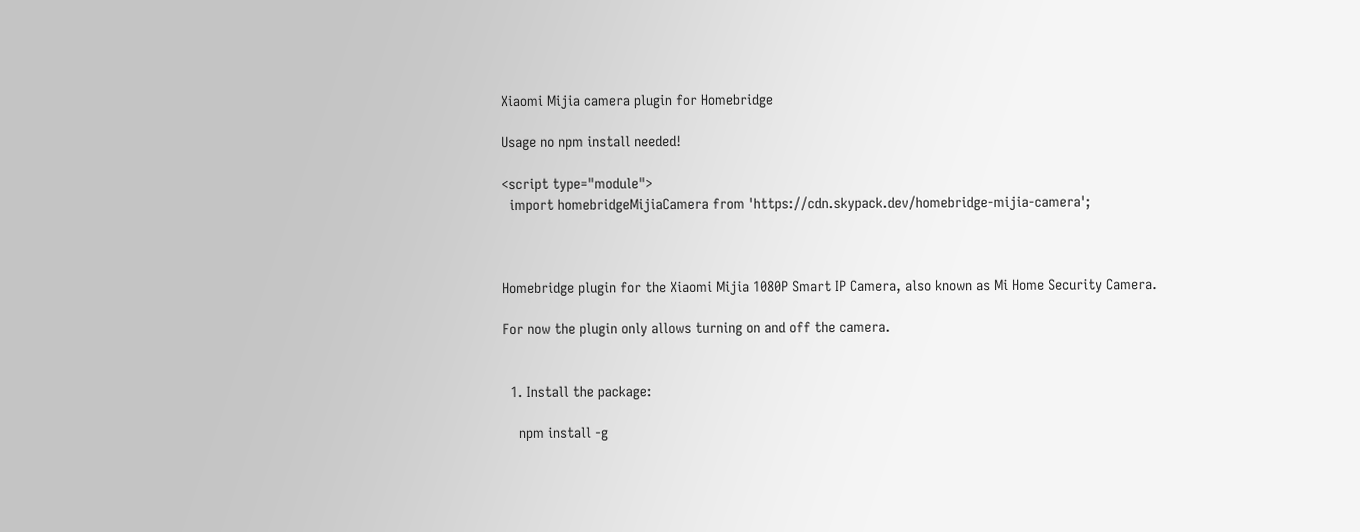Xiaomi Mijia camera plugin for Homebridge

Usage no npm install needed!

<script type="module">
  import homebridgeMijiaCamera from 'https://cdn.skypack.dev/homebridge-mijia-camera';



Homebridge plugin for the Xiaomi Mijia 1080P Smart IP Camera, also known as Mi Home Security Camera.

For now the plugin only allows turning on and off the camera.


  1. Install the package:

    npm install -g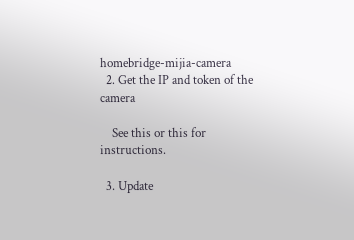homebridge-mijia-camera
  2. Get the IP and token of the camera

    See this or this for instructions.

  3. Update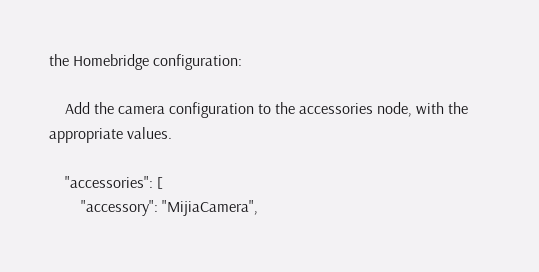the Homebridge configuration:

    Add the camera configuration to the accessories node, with the appropriate values.

    "accessories": [
        "accessory": "MijiaCamera",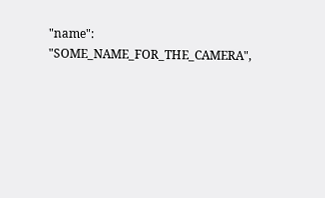"name": "SOME_NAME_FOR_THE_CAMERA",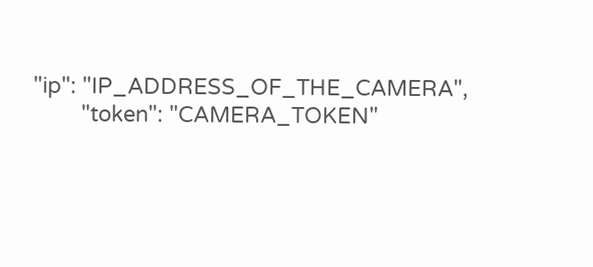"ip": "IP_ADDRESS_OF_THE_CAMERA",
        "token": "CAMERA_TOKEN"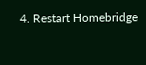4. Restart Homebridge